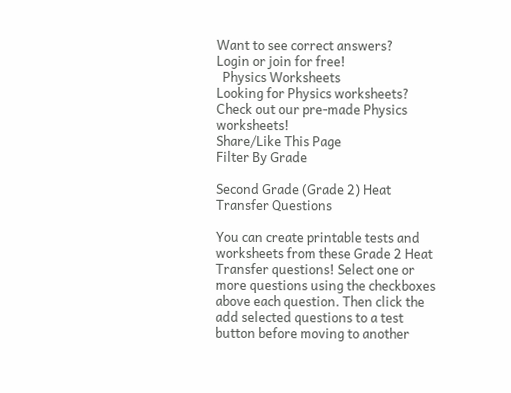Want to see correct answers?
Login or join for free!
  Physics Worksheets
Looking for Physics worksheets?
Check out our pre-made Physics worksheets!
Share/Like This Page
Filter By Grade

Second Grade (Grade 2) Heat Transfer Questions

You can create printable tests and worksheets from these Grade 2 Heat Transfer questions! Select one or more questions using the checkboxes above each question. Then click the add selected questions to a test button before moving to another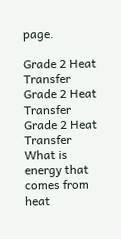page.

Grade 2 Heat Transfer
Grade 2 Heat Transfer
Grade 2 Heat Transfer
What is energy that comes from heat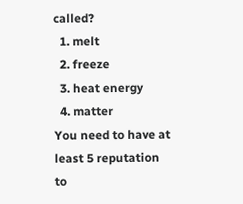called?
  1. melt
  2. freeze
  3. heat energy
  4. matter
You need to have at least 5 reputation to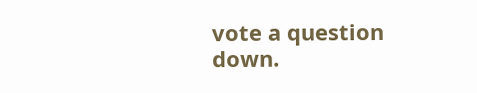vote a question down.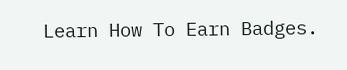Learn How To Earn Badges.